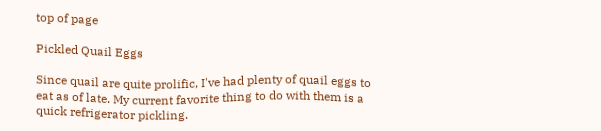top of page

Pickled Quail Eggs

Since quail are quite prolific, I've had plenty of quail eggs to eat as of late. My current favorite thing to do with them is a quick refrigerator pickling.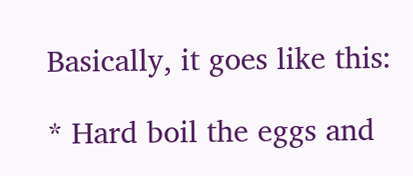Basically, it goes like this:

* Hard boil the eggs and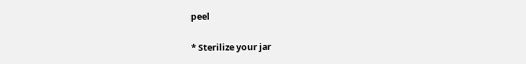peel

* Sterilize your jar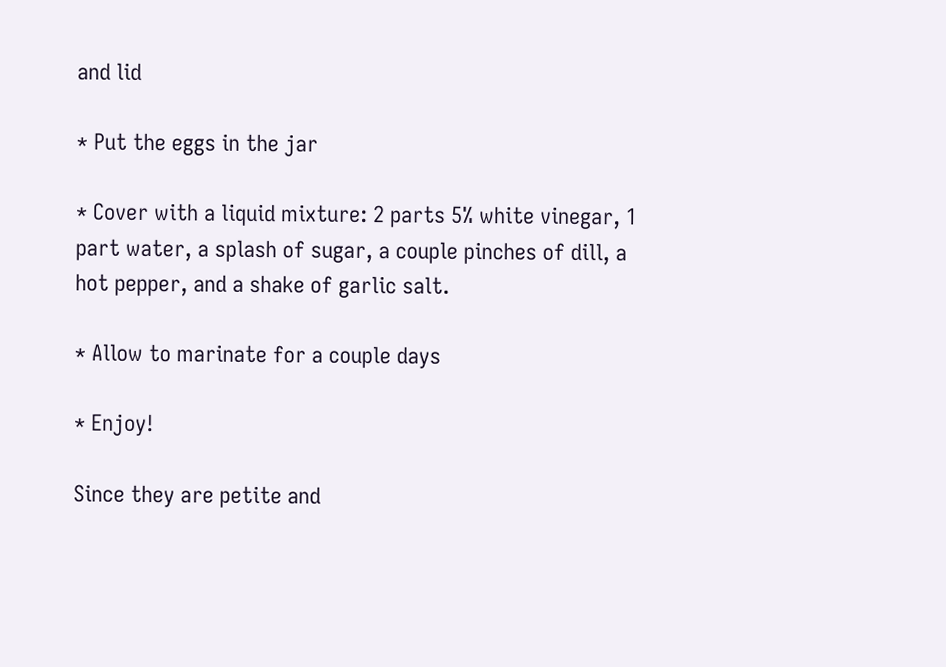and lid

* Put the eggs in the jar

* Cover with a liquid mixture: 2 parts 5% white vinegar, 1 part water, a splash of sugar, a couple pinches of dill, a hot pepper, and a shake of garlic salt.

* Allow to marinate for a couple days

* Enjoy!

Since they are petite and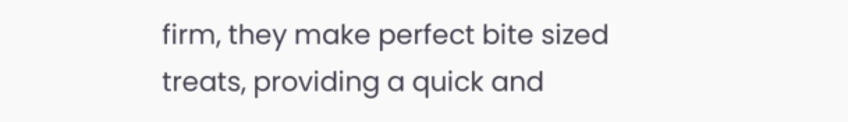firm, they make perfect bite sized treats, providing a quick and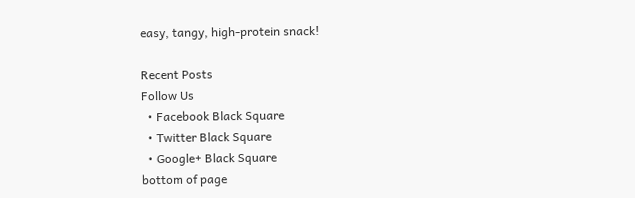easy, tangy, high-protein snack!

Recent Posts
Follow Us
  • Facebook Black Square
  • Twitter Black Square
  • Google+ Black Square
bottom of page